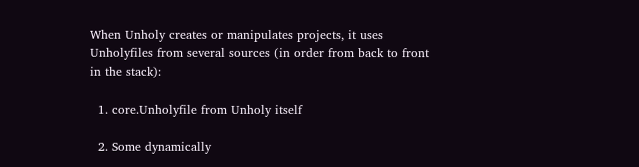When Unholy creates or manipulates projects, it uses Unholyfiles from several sources (in order from back to front in the stack):

  1. core.Unholyfile from Unholy itself

  2. Some dynamically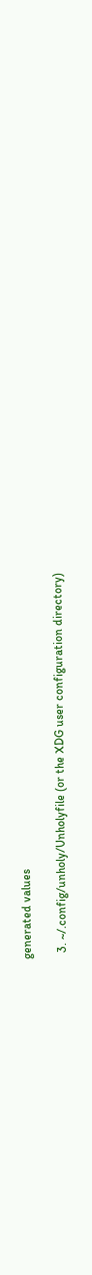generated values

  3. ~/.config/unholy/Unholyfile (or the XDG user configuration directory)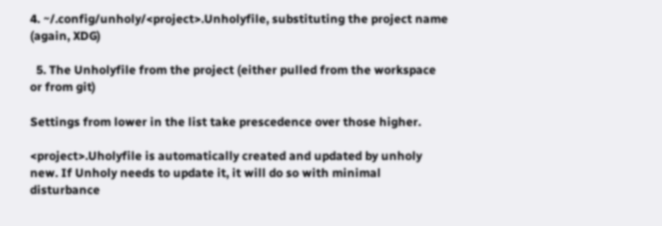4. ~/.config/unholy/<project>.Unholyfile, substituting the project name (again, XDG)

  5. The Unholyfile from the project (either pulled from the workspace or from git)

Settings from lower in the list take prescedence over those higher.

<project>.Uholyfile is automatically created and updated by unholy new. If Unholy needs to update it, it will do so with minimal disturbance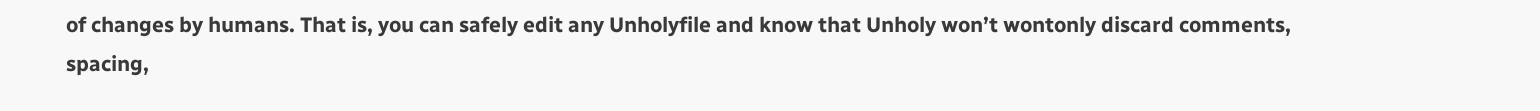of changes by humans. That is, you can safely edit any Unholyfile and know that Unholy won’t wontonly discard comments, spacing,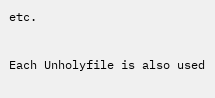etc.

Each Unholyfile is also used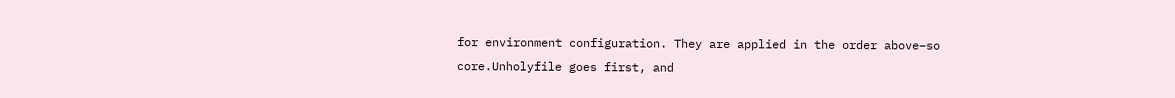for environment configuration. They are applied in the order above–so core.Unholyfile goes first, and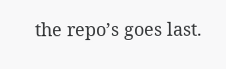the repo’s goes last.